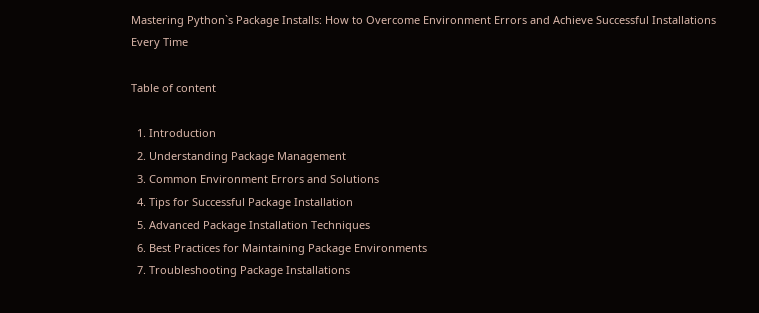Mastering Python`s Package Installs: How to Overcome Environment Errors and Achieve Successful Installations Every Time

Table of content

  1. Introduction
  2. Understanding Package Management
  3. Common Environment Errors and Solutions
  4. Tips for Successful Package Installation
  5. Advanced Package Installation Techniques
  6. Best Practices for Maintaining Package Environments
  7. Troubleshooting Package Installations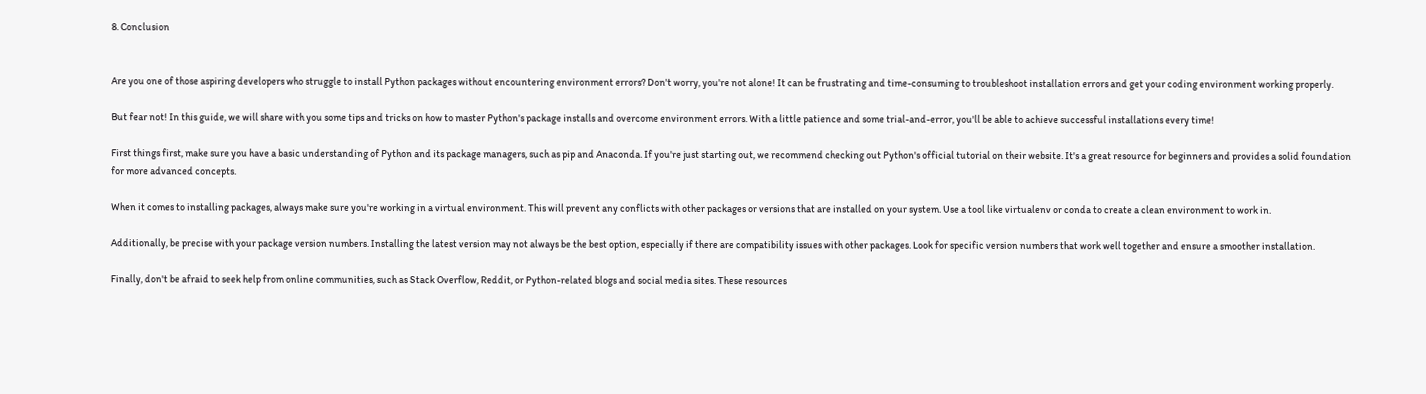8. Conclusion


Are you one of those aspiring developers who struggle to install Python packages without encountering environment errors? Don't worry, you're not alone! It can be frustrating and time-consuming to troubleshoot installation errors and get your coding environment working properly.

But fear not! In this guide, we will share with you some tips and tricks on how to master Python's package installs and overcome environment errors. With a little patience and some trial-and-error, you'll be able to achieve successful installations every time!

First things first, make sure you have a basic understanding of Python and its package managers, such as pip and Anaconda. If you're just starting out, we recommend checking out Python's official tutorial on their website. It's a great resource for beginners and provides a solid foundation for more advanced concepts.

When it comes to installing packages, always make sure you're working in a virtual environment. This will prevent any conflicts with other packages or versions that are installed on your system. Use a tool like virtualenv or conda to create a clean environment to work in.

Additionally, be precise with your package version numbers. Installing the latest version may not always be the best option, especially if there are compatibility issues with other packages. Look for specific version numbers that work well together and ensure a smoother installation.

Finally, don't be afraid to seek help from online communities, such as Stack Overflow, Reddit, or Python-related blogs and social media sites. These resources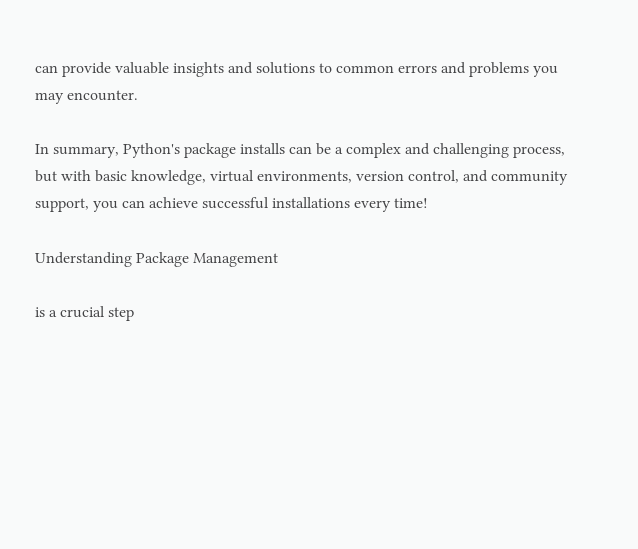can provide valuable insights and solutions to common errors and problems you may encounter.

In summary, Python's package installs can be a complex and challenging process, but with basic knowledge, virtual environments, version control, and community support, you can achieve successful installations every time!

Understanding Package Management

is a crucial step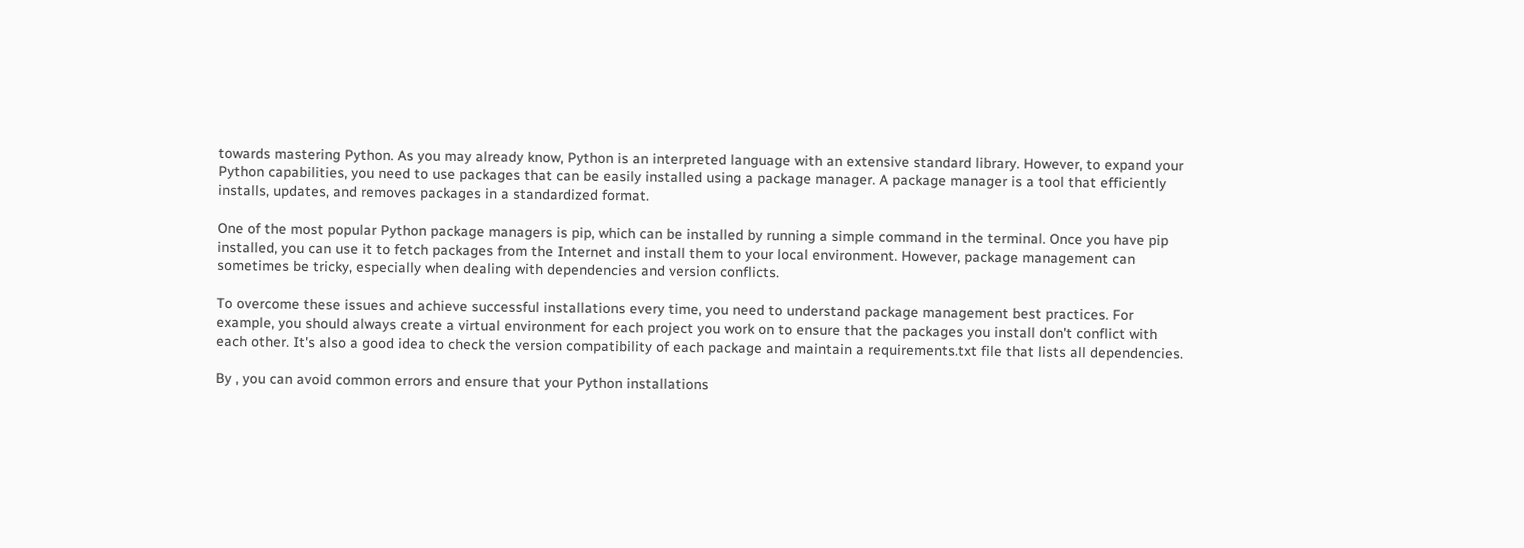towards mastering Python. As you may already know, Python is an interpreted language with an extensive standard library. However, to expand your Python capabilities, you need to use packages that can be easily installed using a package manager. A package manager is a tool that efficiently installs, updates, and removes packages in a standardized format.

One of the most popular Python package managers is pip, which can be installed by running a simple command in the terminal. Once you have pip installed, you can use it to fetch packages from the Internet and install them to your local environment. However, package management can sometimes be tricky, especially when dealing with dependencies and version conflicts.

To overcome these issues and achieve successful installations every time, you need to understand package management best practices. For example, you should always create a virtual environment for each project you work on to ensure that the packages you install don't conflict with each other. It's also a good idea to check the version compatibility of each package and maintain a requirements.txt file that lists all dependencies.

By , you can avoid common errors and ensure that your Python installations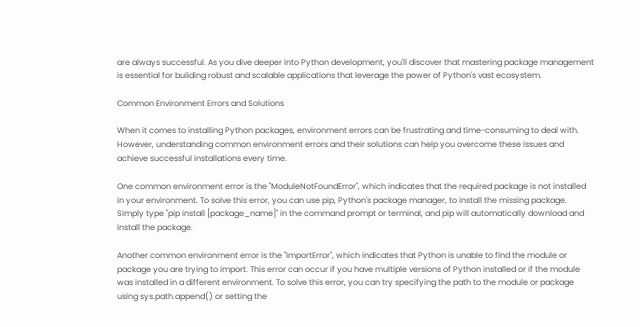are always successful. As you dive deeper into Python development, you'll discover that mastering package management is essential for building robust and scalable applications that leverage the power of Python's vast ecosystem.

Common Environment Errors and Solutions

When it comes to installing Python packages, environment errors can be frustrating and time-consuming to deal with. However, understanding common environment errors and their solutions can help you overcome these issues and achieve successful installations every time.

One common environment error is the "ModuleNotFoundError", which indicates that the required package is not installed in your environment. To solve this error, you can use pip, Python's package manager, to install the missing package. Simply type "pip install [package_name]" in the command prompt or terminal, and pip will automatically download and install the package.

Another common environment error is the "ImportError", which indicates that Python is unable to find the module or package you are trying to import. This error can occur if you have multiple versions of Python installed or if the module was installed in a different environment. To solve this error, you can try specifying the path to the module or package using sys.path.append() or setting the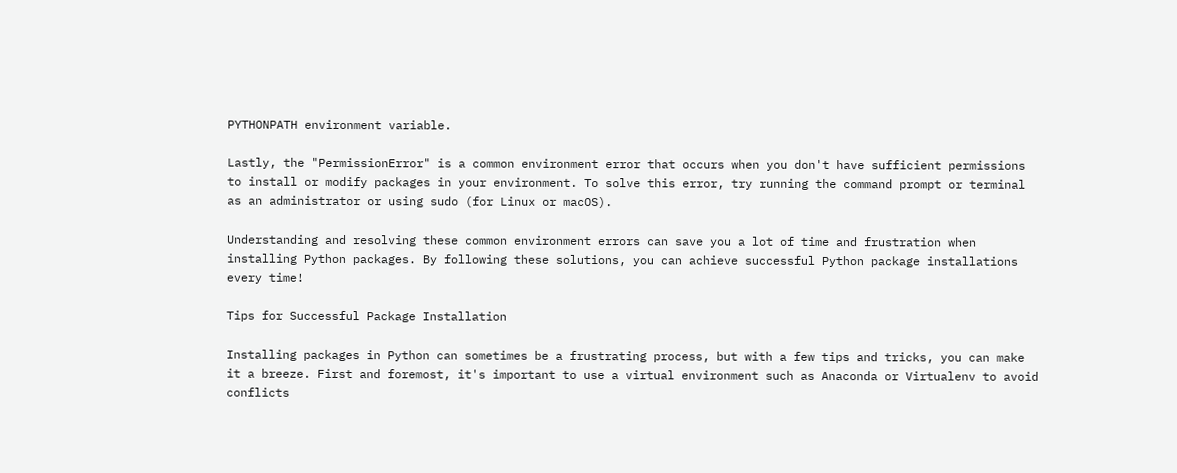PYTHONPATH environment variable.

Lastly, the "PermissionError" is a common environment error that occurs when you don't have sufficient permissions to install or modify packages in your environment. To solve this error, try running the command prompt or terminal as an administrator or using sudo (for Linux or macOS).

Understanding and resolving these common environment errors can save you a lot of time and frustration when installing Python packages. By following these solutions, you can achieve successful Python package installations every time!

Tips for Successful Package Installation

Installing packages in Python can sometimes be a frustrating process, but with a few tips and tricks, you can make it a breeze. First and foremost, it's important to use a virtual environment such as Anaconda or Virtualenv to avoid conflicts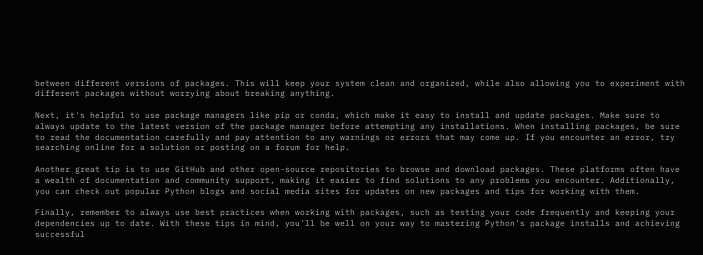between different versions of packages. This will keep your system clean and organized, while also allowing you to experiment with different packages without worrying about breaking anything.

Next, it's helpful to use package managers like pip or conda, which make it easy to install and update packages. Make sure to always update to the latest version of the package manager before attempting any installations. When installing packages, be sure to read the documentation carefully and pay attention to any warnings or errors that may come up. If you encounter an error, try searching online for a solution or posting on a forum for help.

Another great tip is to use GitHub and other open-source repositories to browse and download packages. These platforms often have a wealth of documentation and community support, making it easier to find solutions to any problems you encounter. Additionally, you can check out popular Python blogs and social media sites for updates on new packages and tips for working with them.

Finally, remember to always use best practices when working with packages, such as testing your code frequently and keeping your dependencies up to date. With these tips in mind, you'll be well on your way to mastering Python's package installs and achieving successful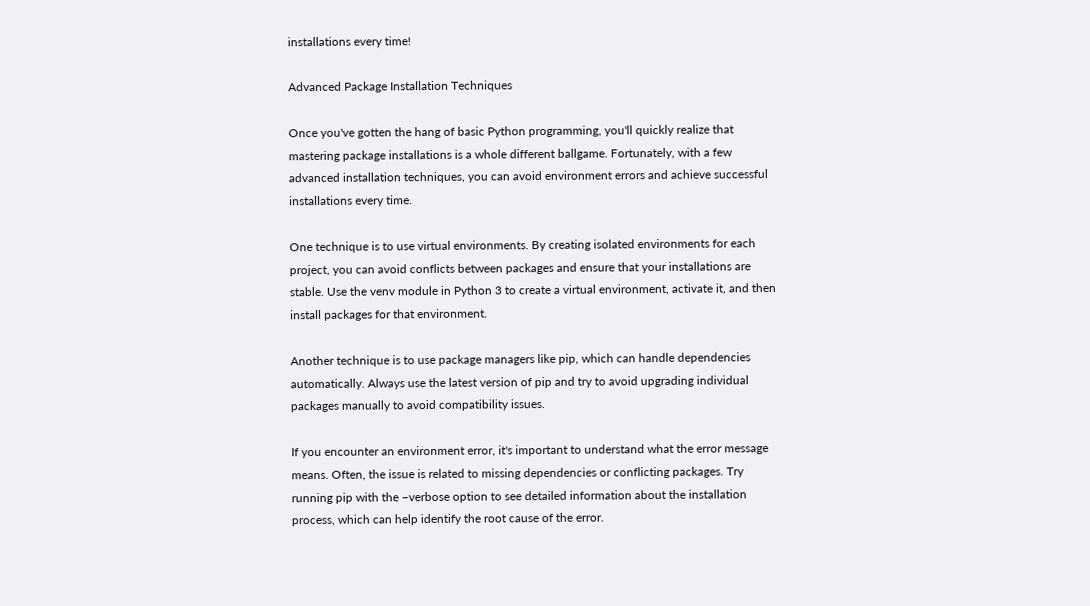installations every time!

Advanced Package Installation Techniques

Once you've gotten the hang of basic Python programming, you'll quickly realize that mastering package installations is a whole different ballgame. Fortunately, with a few advanced installation techniques, you can avoid environment errors and achieve successful installations every time.

One technique is to use virtual environments. By creating isolated environments for each project, you can avoid conflicts between packages and ensure that your installations are stable. Use the venv module in Python 3 to create a virtual environment, activate it, and then install packages for that environment.

Another technique is to use package managers like pip, which can handle dependencies automatically. Always use the latest version of pip and try to avoid upgrading individual packages manually to avoid compatibility issues.

If you encounter an environment error, it's important to understand what the error message means. Often, the issue is related to missing dependencies or conflicting packages. Try running pip with the –verbose option to see detailed information about the installation process, which can help identify the root cause of the error.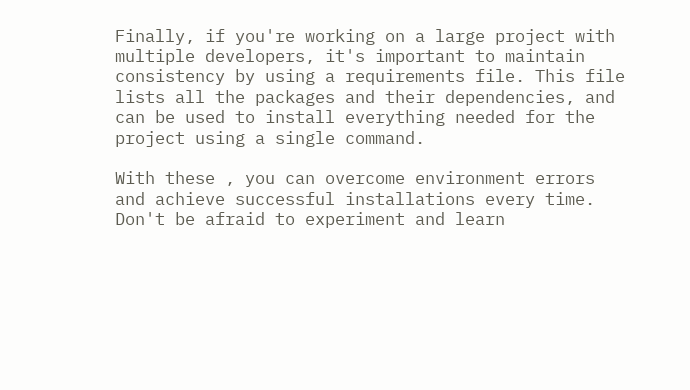Finally, if you're working on a large project with multiple developers, it's important to maintain consistency by using a requirements file. This file lists all the packages and their dependencies, and can be used to install everything needed for the project using a single command.

With these , you can overcome environment errors and achieve successful installations every time. Don't be afraid to experiment and learn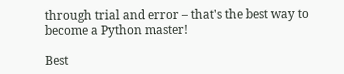through trial and error – that's the best way to become a Python master!

Best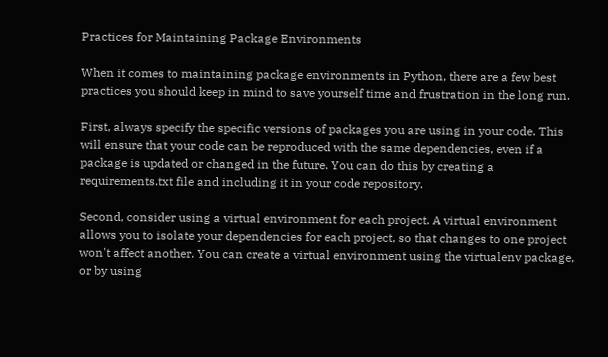Practices for Maintaining Package Environments

When it comes to maintaining package environments in Python, there are a few best practices you should keep in mind to save yourself time and frustration in the long run.

First, always specify the specific versions of packages you are using in your code. This will ensure that your code can be reproduced with the same dependencies, even if a package is updated or changed in the future. You can do this by creating a requirements.txt file and including it in your code repository.

Second, consider using a virtual environment for each project. A virtual environment allows you to isolate your dependencies for each project, so that changes to one project won't affect another. You can create a virtual environment using the virtualenv package, or by using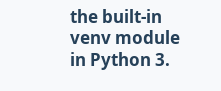the built-in venv module in Python 3.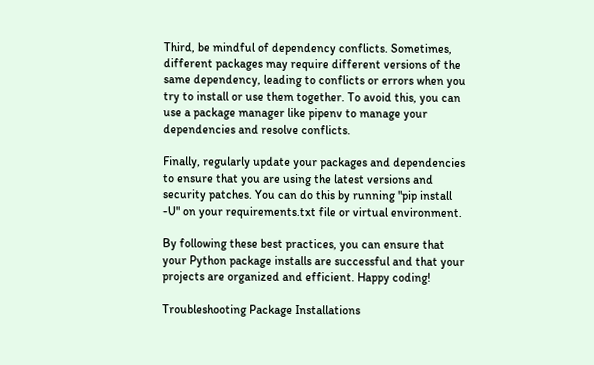Third, be mindful of dependency conflicts. Sometimes, different packages may require different versions of the same dependency, leading to conflicts or errors when you try to install or use them together. To avoid this, you can use a package manager like pipenv to manage your dependencies and resolve conflicts.

Finally, regularly update your packages and dependencies to ensure that you are using the latest versions and security patches. You can do this by running "pip install -U" on your requirements.txt file or virtual environment.

By following these best practices, you can ensure that your Python package installs are successful and that your projects are organized and efficient. Happy coding!

Troubleshooting Package Installations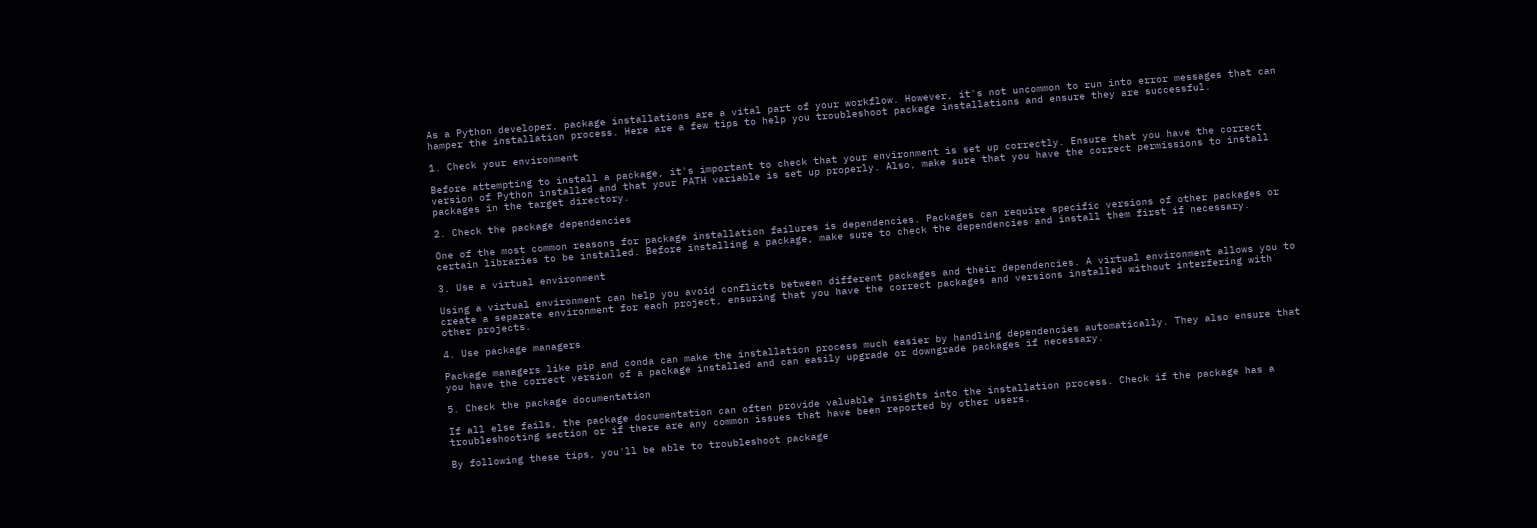As a Python developer, package installations are a vital part of your workflow. However, it's not uncommon to run into error messages that can hamper the installation process. Here are a few tips to help you troubleshoot package installations and ensure they are successful.

1. Check your environment

Before attempting to install a package, it's important to check that your environment is set up correctly. Ensure that you have the correct version of Python installed and that your PATH variable is set up properly. Also, make sure that you have the correct permissions to install packages in the target directory.

2. Check the package dependencies

One of the most common reasons for package installation failures is dependencies. Packages can require specific versions of other packages or certain libraries to be installed. Before installing a package, make sure to check the dependencies and install them first if necessary.

3. Use a virtual environment

Using a virtual environment can help you avoid conflicts between different packages and their dependencies. A virtual environment allows you to create a separate environment for each project, ensuring that you have the correct packages and versions installed without interfering with other projects.

4. Use package managers

Package managers like pip and conda can make the installation process much easier by handling dependencies automatically. They also ensure that you have the correct version of a package installed and can easily upgrade or downgrade packages if necessary.

5. Check the package documentation

If all else fails, the package documentation can often provide valuable insights into the installation process. Check if the package has a troubleshooting section or if there are any common issues that have been reported by other users.

By following these tips, you'll be able to troubleshoot package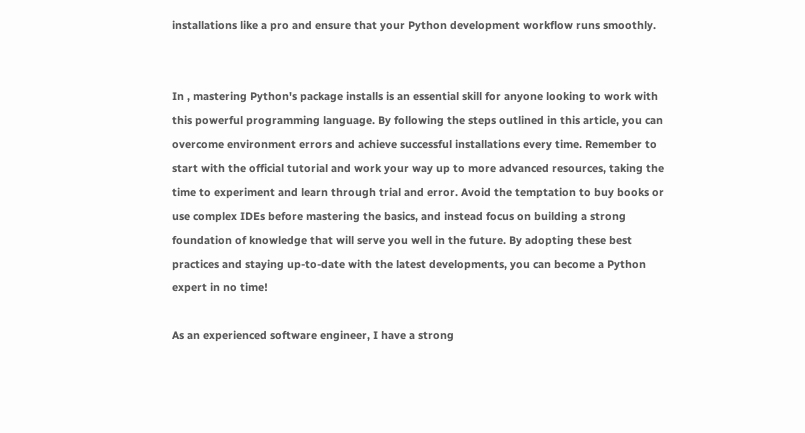installations like a pro and ensure that your Python development workflow runs smoothly.


In , mastering Python's package installs is an essential skill for anyone looking to work with this powerful programming language. By following the steps outlined in this article, you can overcome environment errors and achieve successful installations every time. Remember to start with the official tutorial and work your way up to more advanced resources, taking the time to experiment and learn through trial and error. Avoid the temptation to buy books or use complex IDEs before mastering the basics, and instead focus on building a strong foundation of knowledge that will serve you well in the future. By adopting these best practices and staying up-to-date with the latest developments, you can become a Python expert in no time!

As an experienced software engineer, I have a strong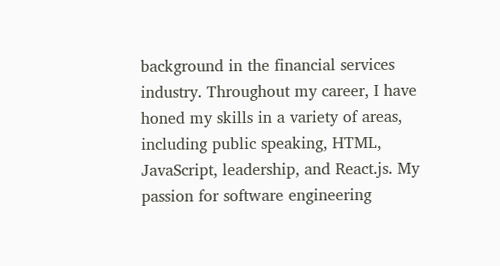background in the financial services industry. Throughout my career, I have honed my skills in a variety of areas, including public speaking, HTML, JavaScript, leadership, and React.js. My passion for software engineering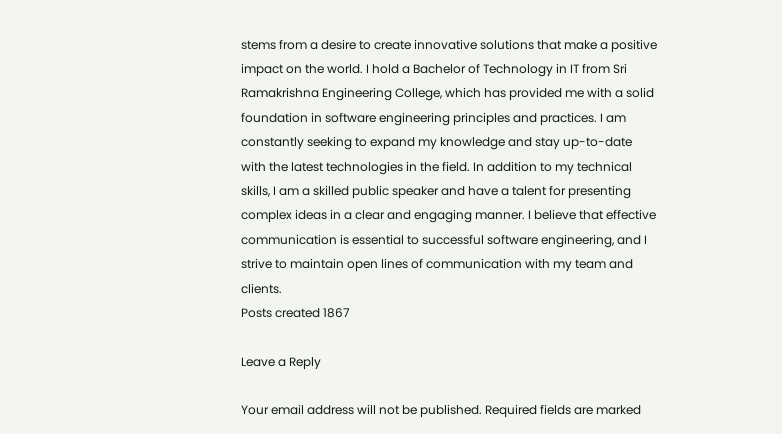stems from a desire to create innovative solutions that make a positive impact on the world. I hold a Bachelor of Technology in IT from Sri Ramakrishna Engineering College, which has provided me with a solid foundation in software engineering principles and practices. I am constantly seeking to expand my knowledge and stay up-to-date with the latest technologies in the field. In addition to my technical skills, I am a skilled public speaker and have a talent for presenting complex ideas in a clear and engaging manner. I believe that effective communication is essential to successful software engineering, and I strive to maintain open lines of communication with my team and clients.
Posts created 1867

Leave a Reply

Your email address will not be published. Required fields are marked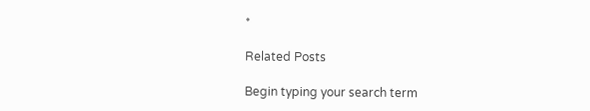*

Related Posts

Begin typing your search term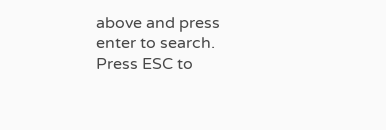above and press enter to search. Press ESC to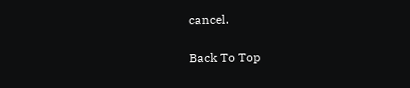cancel.

Back To Top